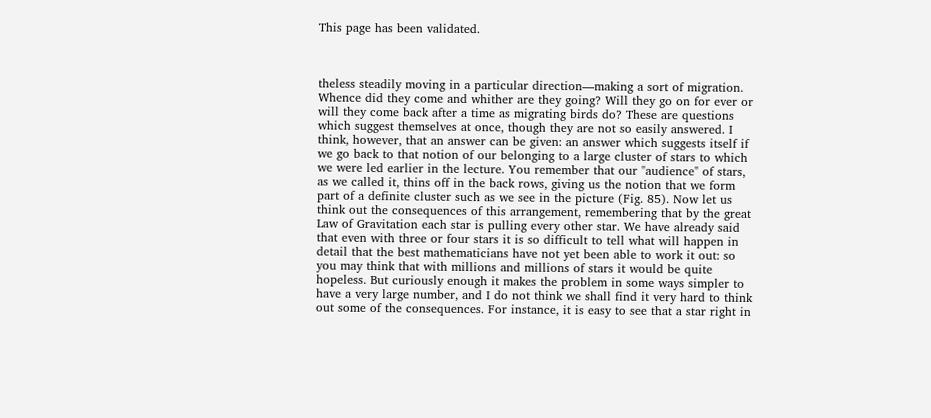This page has been validated.



theless steadily moving in a particular direction—making a sort of migration. Whence did they come and whither are they going? Will they go on for ever or will they come back after a time as migrating birds do? These are questions which suggest themselves at once, though they are not so easily answered. I think, however, that an answer can be given: an answer which suggests itself if we go back to that notion of our belonging to a large cluster of stars to which we were led earlier in the lecture. You remember that our "audience" of stars, as we called it, thins off in the back rows, giving us the notion that we form part of a definite cluster such as we see in the picture (Fig. 85). Now let us think out the consequences of this arrangement, remembering that by the great Law of Gravitation each star is pulling every other star. We have already said that even with three or four stars it is so difficult to tell what will happen in detail that the best mathematicians have not yet been able to work it out: so you may think that with millions and millions of stars it would be quite hopeless. But curiously enough it makes the problem in some ways simpler to have a very large number, and I do not think we shall find it very hard to think out some of the consequences. For instance, it is easy to see that a star right in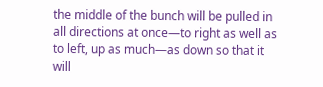the middle of the bunch will be pulled in all directions at once—to right as well as to left, up as much—as down so that it will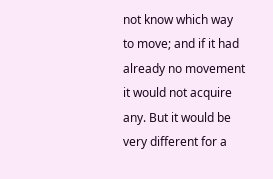not know which way to move; and if it had already no movement it would not acquire any. But it would be very different for a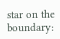star on the boundary: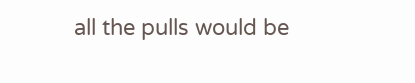all the pulls would be